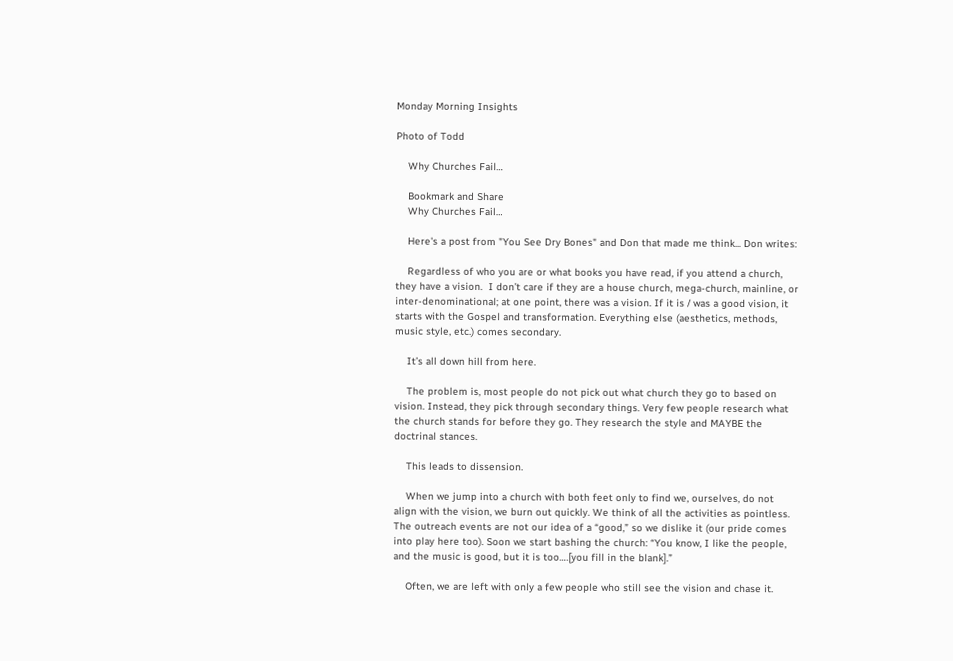Monday Morning Insights

Photo of Todd

    Why Churches Fail…

    Bookmark and Share
    Why Churches Fail…

    Here's a post from "You See Dry Bones" and Don that made me think... Don writes:

    Regardless of who you are or what books you have read, if you attend a church, they have a vision.  I don’t care if they are a house church, mega-church, mainline, or inter-denominational; at one point, there was a vision. If it is / was a good vision, it starts with the Gospel and transformation. Everything else (aesthetics, methods, music style, etc.) comes secondary.

    It’s all down hill from here.

    The problem is, most people do not pick out what church they go to based on vision. Instead, they pick through secondary things. Very few people research what the church stands for before they go. They research the style and MAYBE the doctrinal stances.

    This leads to dissension.

    When we jump into a church with both feet only to find we, ourselves, do not align with the vision, we burn out quickly. We think of all the activities as pointless. The outreach events are not our idea of a “good,” so we dislike it (our pride comes into play here too). Soon we start bashing the church: “You know, I like the people, and the music is good, but it is too….[you fill in the blank].”

    Often, we are left with only a few people who still see the vision and chase it.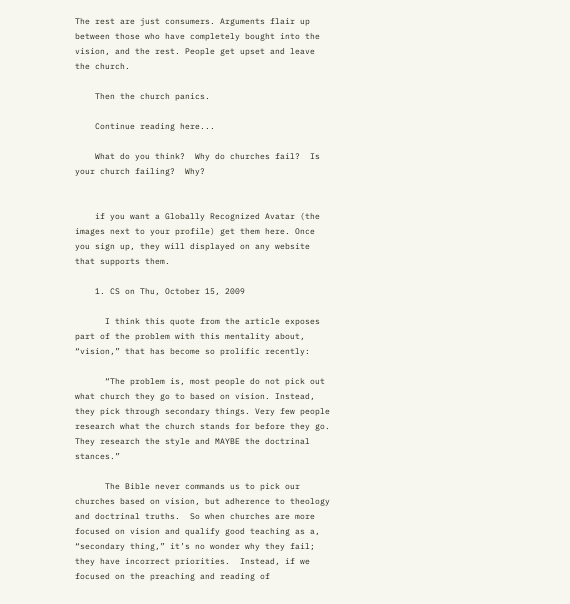The rest are just consumers. Arguments flair up between those who have completely bought into the vision, and the rest. People get upset and leave the church.

    Then the church panics.

    Continue reading here...

    What do you think?  Why do churches fail?  Is your church failing?  Why?


    if you want a Globally Recognized Avatar (the images next to your profile) get them here. Once you sign up, they will displayed on any website that supports them.

    1. CS on Thu, October 15, 2009

      I think this quote from the article exposes part of the problem with this mentality about, “vision,” that has become so prolific recently:

      “The problem is, most people do not pick out what church they go to based on vision. Instead, they pick through secondary things. Very few people research what the church stands for before they go. They research the style and MAYBE the doctrinal stances.”

      The Bible never commands us to pick our churches based on vision, but adherence to theology and doctrinal truths.  So when churches are more focused on vision and qualify good teaching as a, “secondary thing,” it’s no wonder why they fail; they have incorrect priorities.  Instead, if we focused on the preaching and reading of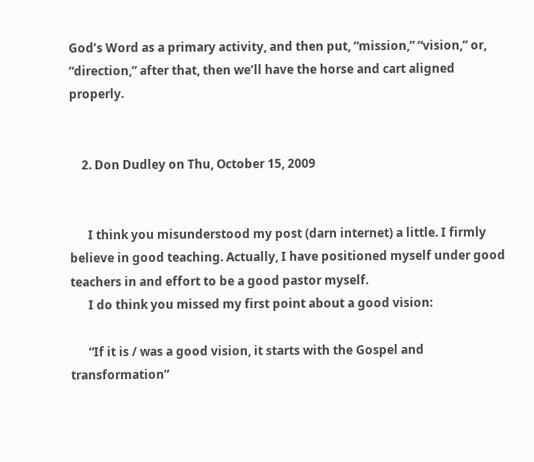God’s Word as a primary activity, and then put, “mission,” “vision,” or, “direction,” after that, then we’ll have the horse and cart aligned properly.


    2. Don Dudley on Thu, October 15, 2009


      I think you misunderstood my post (darn internet) a little. I firmly believe in good teaching. Actually, I have positioned myself under good teachers in and effort to be a good pastor myself.
      I do think you missed my first point about a good vision:

      “If it is / was a good vision, it starts with the Gospel and transformation”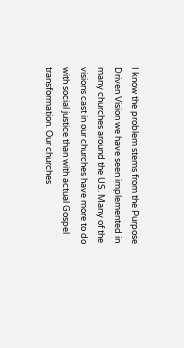I know the problem stems from the Purpose Driven Vision we have seen implemented in many churches around the US. Many of the visions cast in our churches have more to do with social justice than with actual Gospel transformation. Our churches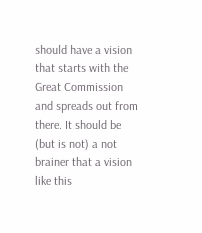should have a vision that starts with the Great Commission and spreads out from there. It should be (but is not) a not brainer that a vision like this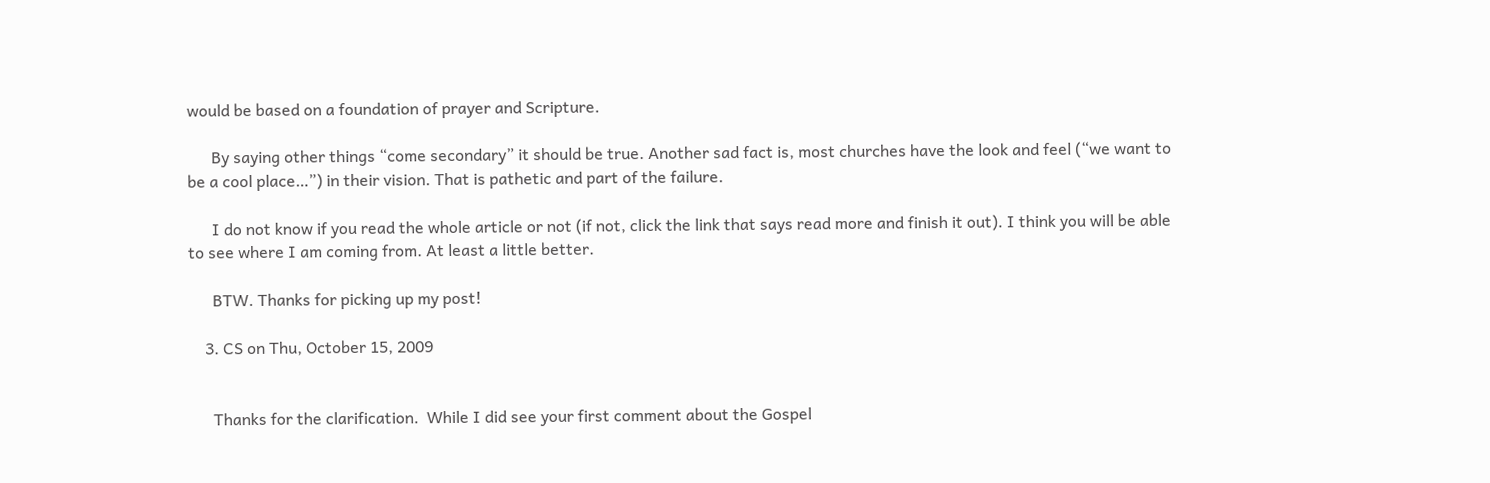would be based on a foundation of prayer and Scripture.

      By saying other things “come secondary” it should be true. Another sad fact is, most churches have the look and feel (“we want to be a cool place…”) in their vision. That is pathetic and part of the failure.

      I do not know if you read the whole article or not (if not, click the link that says read more and finish it out). I think you will be able to see where I am coming from. At least a little better.

      BTW. Thanks for picking up my post!

    3. CS on Thu, October 15, 2009


      Thanks for the clarification.  While I did see your first comment about the Gospel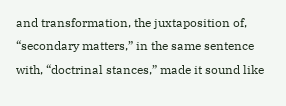and transformation, the juxtaposition of, “secondary matters,” in the same sentence with, “doctrinal stances,” made it sound like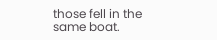those fell in the same boat.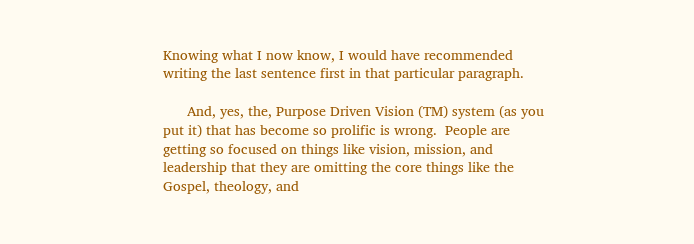Knowing what I now know, I would have recommended writing the last sentence first in that particular paragraph.

      And, yes, the, Purpose Driven Vision (TM) system (as you put it) that has become so prolific is wrong.  People are getting so focused on things like vision, mission, and leadership that they are omitting the core things like the Gospel, theology, and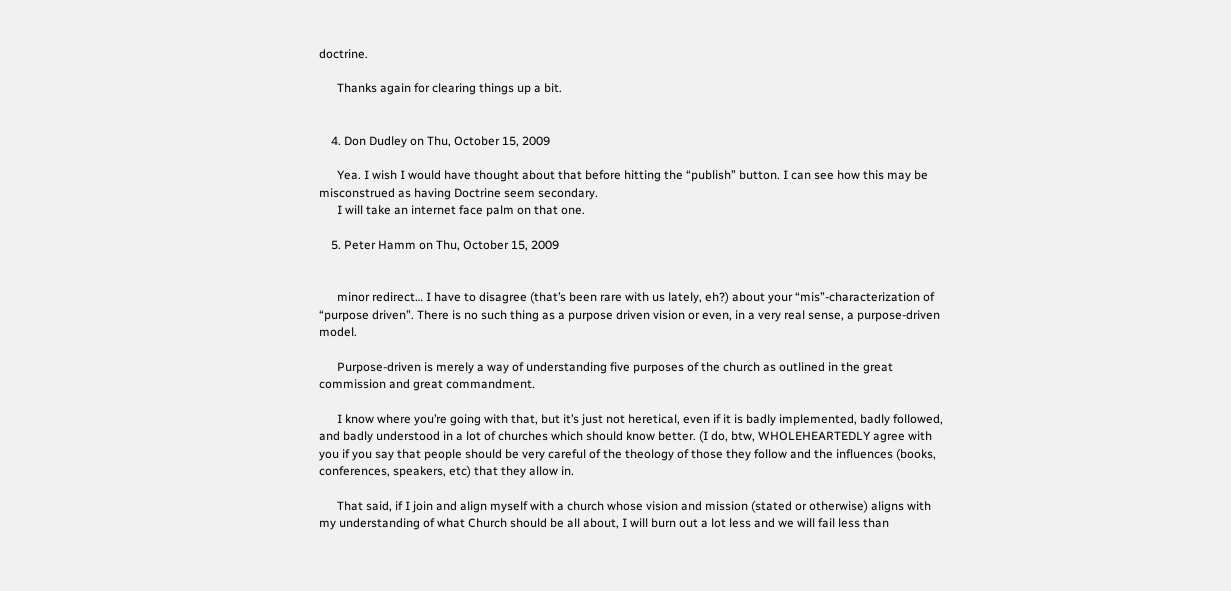doctrine.

      Thanks again for clearing things up a bit.


    4. Don Dudley on Thu, October 15, 2009

      Yea. I wish I would have thought about that before hitting the “publish” button. I can see how this may be misconstrued as having Doctrine seem secondary.
      I will take an internet face palm on that one.

    5. Peter Hamm on Thu, October 15, 2009


      minor redirect… I have to disagree (that’s been rare with us lately, eh?) about your “mis”-characterization of “purpose driven”. There is no such thing as a purpose driven vision or even, in a very real sense, a purpose-driven model.

      Purpose-driven is merely a way of understanding five purposes of the church as outlined in the great commission and great commandment.

      I know where you’re going with that, but it’s just not heretical, even if it is badly implemented, badly followed, and badly understood in a lot of churches which should know better. (I do, btw, WHOLEHEARTEDLY agree with you if you say that people should be very careful of the theology of those they follow and the influences (books, conferences, speakers, etc) that they allow in.

      That said, if I join and align myself with a church whose vision and mission (stated or otherwise) aligns with my understanding of what Church should be all about, I will burn out a lot less and we will fail less than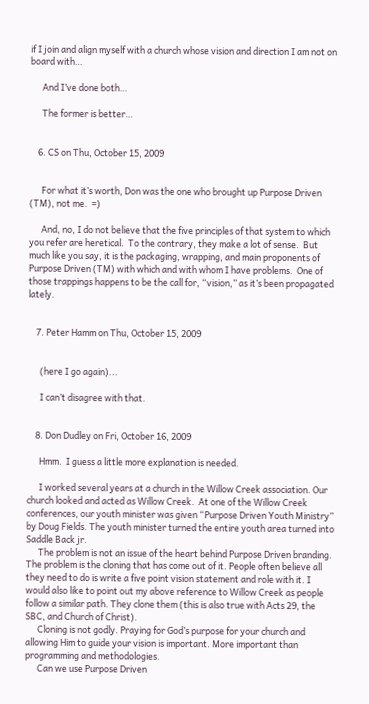if I join and align myself with a church whose vision and direction I am not on board with…

      And I’ve done both…

      The former is better…


    6. CS on Thu, October 15, 2009


      For what it’s worth, Don was the one who brought up Purpose Driven (TM), not me.  =)

      And, no, I do not believe that the five principles of that system to which you refer are heretical.  To the contrary, they make a lot of sense.  But much like you say, it is the packaging, wrapping, and main proponents of Purpose Driven (TM) with which and with whom I have problems.  One of those trappings happens to be the call for, “vision,” as it’s been propagated lately.


    7. Peter Hamm on Thu, October 15, 2009


      (here I go again)...

      I can’t disagree with that.


    8. Don Dudley on Fri, October 16, 2009

      Hmm.  I guess a little more explanation is needed.

      I worked several years at a church in the Willow Creek association. Our church looked and acted as Willow Creek.  At one of the Willow Creek conferences, our youth minister was given “Purpose Driven Youth Ministry” by Doug Fields. The youth minister turned the entire youth area turned into Saddle Back jr.
      The problem is not an issue of the heart behind Purpose Driven branding. The problem is the cloning that has come out of it. People often believe all they need to do is write a five point vision statement and role with it. I would also like to point out my above reference to Willow Creek as people follow a similar path. They clone them (this is also true with Acts 29, the SBC, and Church of Christ).
      Cloning is not godly. Praying for God’s purpose for your church and allowing Him to guide your vision is important. More important than programming and methodologies.
      Can we use Purpose Driven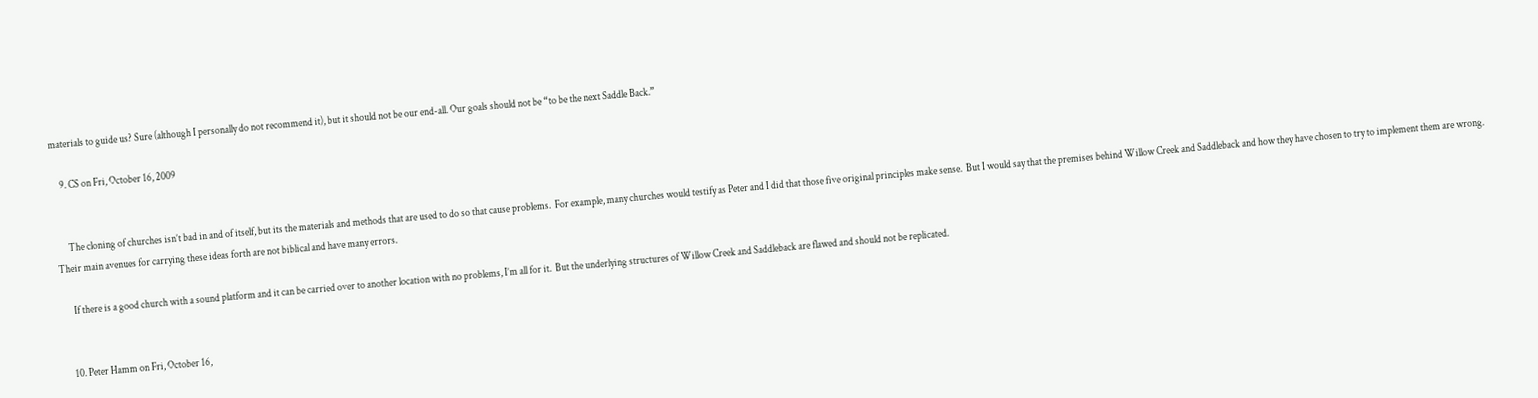materials to guide us? Sure (although I personally do not recommend it), but it should not be our end-all. Our goals should not be “to be the next Saddle Back.”

    9. CS on Fri, October 16, 2009


      The cloning of churches isn’t bad in and of itself, but its the materials and methods that are used to do so that cause problems.  For example, many churches would testify as Peter and I did that those five original principles make sense.  But I would say that the premises behind Willow Creek and Saddleback and how they have chosen to try to implement them are wrong.  Their main avenues for carrying these ideas forth are not biblical and have many errors.

      If there is a good church with a sound platform and it can be carried over to another location with no problems, I’m all for it.  But the underlying structures of Willow Creek and Saddleback are flawed and should not be replicated.


    10. Peter Hamm on Fri, October 16,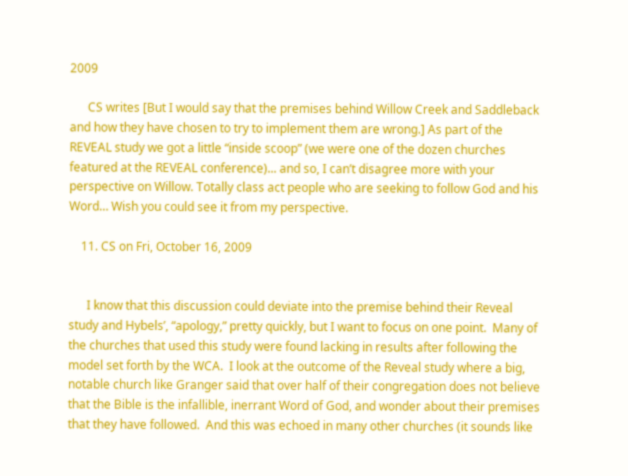2009

      CS writes [But I would say that the premises behind Willow Creek and Saddleback and how they have chosen to try to implement them are wrong.] As part of the REVEAL study we got a little “inside scoop” (we were one of the dozen churches featured at the REVEAL conference)... and so, I can’t disagree more with your perspective on Willow. Totally class act people who are seeking to follow God and his Word… Wish you could see it from my perspective.

    11. CS on Fri, October 16, 2009


      I know that this discussion could deviate into the premise behind their Reveal study and Hybels’, “apology,” pretty quickly, but I want to focus on one point.  Many of the churches that used this study were found lacking in results after following the model set forth by the WCA.  I look at the outcome of the Reveal study where a big, notable church like Granger said that over half of their congregation does not believe that the Bible is the infallible, inerrant Word of God, and wonder about their premises that they have followed.  And this was echoed in many other churches (it sounds like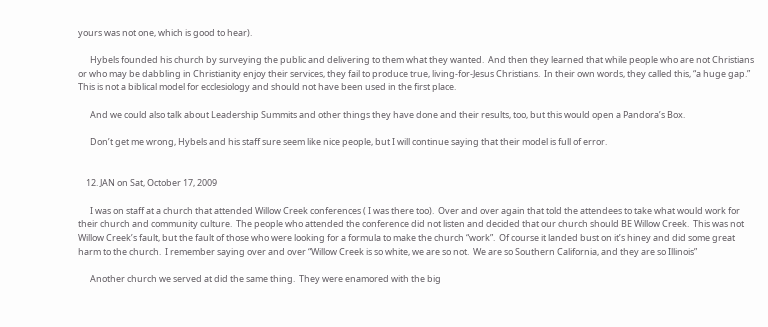yours was not one, which is good to hear).

      Hybels founded his church by surveying the public and delivering to them what they wanted.  And then they learned that while people who are not Christians or who may be dabbling in Christianity enjoy their services, they fail to produce true, living-for-Jesus Christians.  In their own words, they called this, “a huge gap.”  This is not a biblical model for ecclesiology and should not have been used in the first place.

      And we could also talk about Leadership Summits and other things they have done and their results, too, but this would open a Pandora’s Box.

      Don’t get me wrong, Hybels and his staff sure seem like nice people, but I will continue saying that their model is full of error.


    12. JAN on Sat, October 17, 2009

      I was on staff at a church that attended Willow Creek conferences ( I was there too).  Over and over again that told the attendees to take what would work for their church and community culture.  The people who attended the conference did not listen and decided that our church should BE Willow Creek.  This was not Willow Creek’s fault, but the fault of those who were looking for a formula to make the church “work”.  Of course it landed bust on it’s hiney and did some great harm to the church.  I remember saying over and over “Willow Creek is so white, we are so not.  We are so Southern California, and they are so Illinois”

      Another church we served at did the same thing.  They were enamored with the big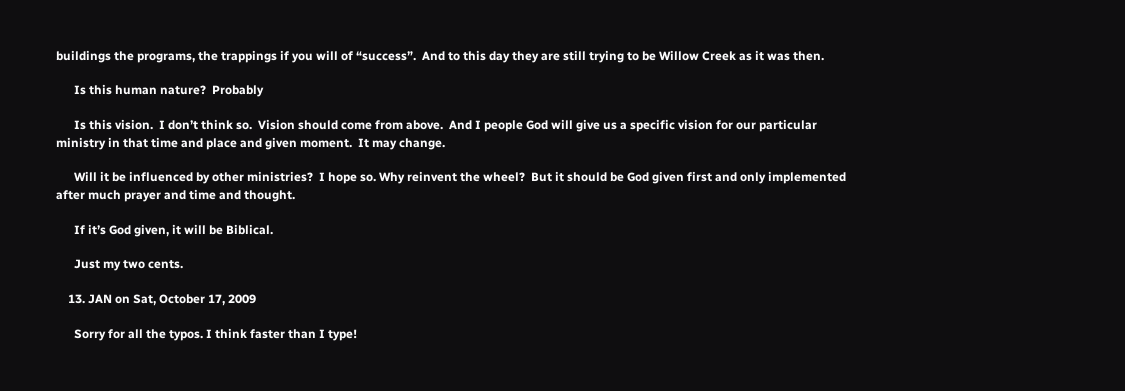buildings the programs, the trappings if you will of “success”.  And to this day they are still trying to be Willow Creek as it was then.

      Is this human nature?  Probably

      Is this vision.  I don’t think so.  Vision should come from above.  And I people God will give us a specific vision for our particular ministry in that time and place and given moment.  It may change.

      Will it be influenced by other ministries?  I hope so. Why reinvent the wheel?  But it should be God given first and only implemented after much prayer and time and thought.

      If it’s God given, it will be Biblical.

      Just my two cents.

    13. JAN on Sat, October 17, 2009

      Sorry for all the typos. I think faster than I type!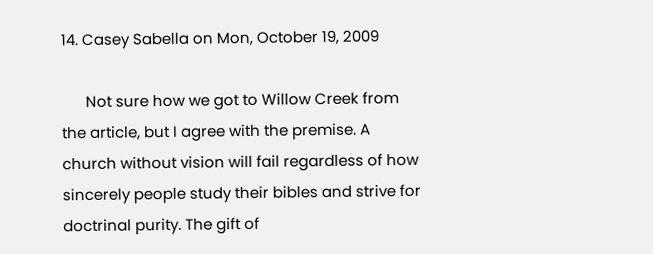14. Casey Sabella on Mon, October 19, 2009

      Not sure how we got to Willow Creek from the article, but I agree with the premise. A church without vision will fail regardless of how sincerely people study their bibles and strive for doctrinal purity. The gift of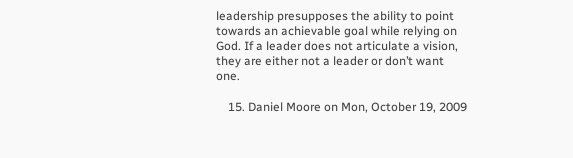leadership presupposes the ability to point towards an achievable goal while relying on God. If a leader does not articulate a vision, they are either not a leader or don’t want one.

    15. Daniel Moore on Mon, October 19, 2009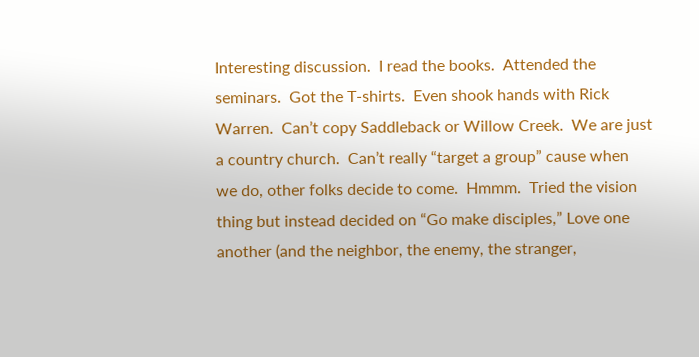Interesting discussion.  I read the books.  Attended the seminars.  Got the T-shirts.  Even shook hands with Rick Warren.  Can’t copy Saddleback or Willow Creek.  We are just a country church.  Can’t really “target a group” cause when we do, other folks decide to come.  Hmmm.  Tried the vision thing but instead decided on “Go make disciples,” Love one another (and the neighbor, the enemy, the stranger,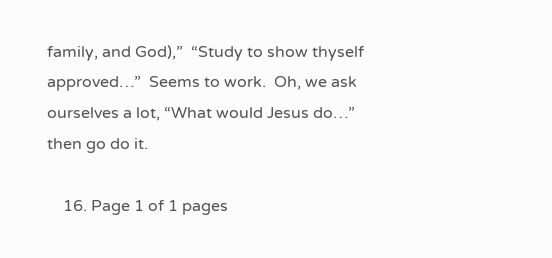family, and God),”  “Study to show thyself approved…”  Seems to work.  Oh, we ask ourselves a lot, “What would Jesus do…” then go do it.

    16. Page 1 of 1 pages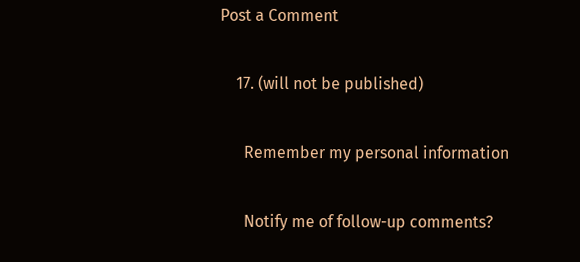Post a Comment

    17. (will not be published)

      Remember my personal information

      Notify me of follow-up comments?